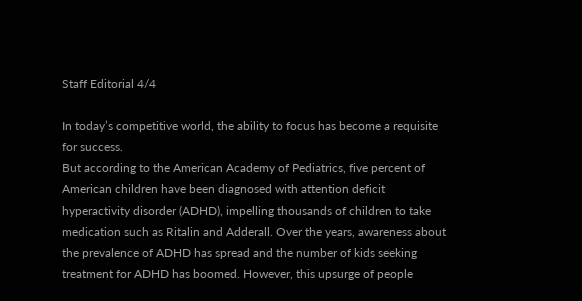Staff Editorial 4/4

In today’s competitive world, the ability to focus has become a requisite for success.
But according to the American Academy of Pediatrics, five percent of American children have been diagnosed with attention deficit hyperactivity disorder (ADHD), impelling thousands of children to take medication such as Ritalin and Adderall. Over the years, awareness about the prevalence of ADHD has spread and the number of kids seeking treatment for ADHD has boomed. However, this upsurge of people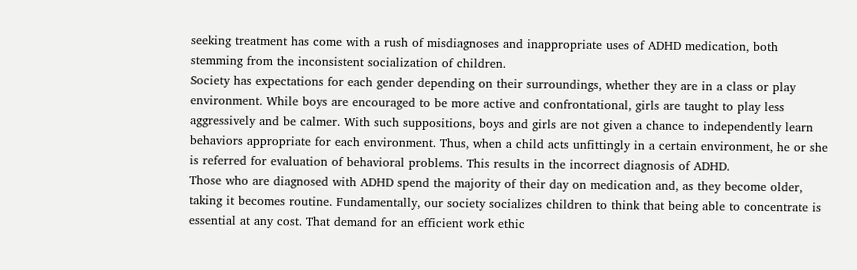seeking treatment has come with a rush of misdiagnoses and inappropriate uses of ADHD medication, both stemming from the inconsistent socialization of children.
Society has expectations for each gender depending on their surroundings, whether they are in a class or play environment. While boys are encouraged to be more active and confrontational, girls are taught to play less aggressively and be calmer. With such suppositions, boys and girls are not given a chance to independently learn behaviors appropriate for each environment. Thus, when a child acts unfittingly in a certain environment, he or she is referred for evaluation of behavioral problems. This results in the incorrect diagnosis of ADHD.
Those who are diagnosed with ADHD spend the majority of their day on medication and, as they become older, taking it becomes routine. Fundamentally, our society socializes children to think that being able to concentrate is essential at any cost. That demand for an efficient work ethic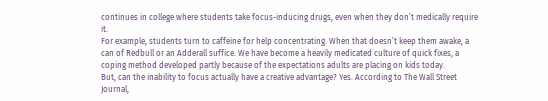continues in college where students take focus-inducing drugs, even when they don’t medically require it.
For example, students turn to caffeine for help concentrating. When that doesn’t keep them awake, a can of Redbull or an Adderall suffice. We have become a heavily medicated culture of quick fixes, a coping method developed partly because of the expectations adults are placing on kids today.
But, can the inability to focus actually have a creative advantage? Yes. According to The Wall Street Journal,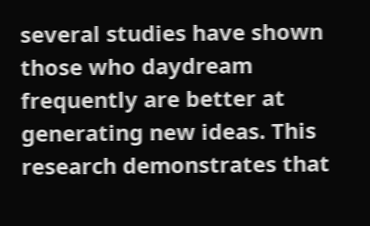several studies have shown those who daydream frequently are better at generating new ideas. This research demonstrates that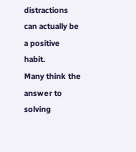distractions can actually be a positive habit.
Many think the answer to solving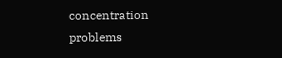concentration problems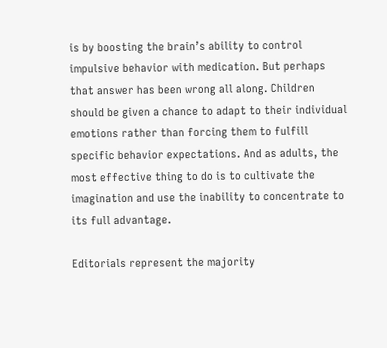is by boosting the brain’s ability to control impulsive behavior with medication. But perhaps that answer has been wrong all along. Children should be given a chance to adapt to their individual emotions rather than forcing them to fulfill specific behavior expectations. And as adults, the most effective thing to do is to cultivate the imagination and use the inability to concentrate to its full advantage.

Editorials represent the majority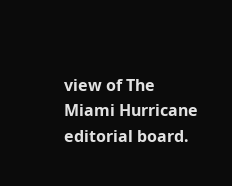view of The Miami Hurricane editorial board.